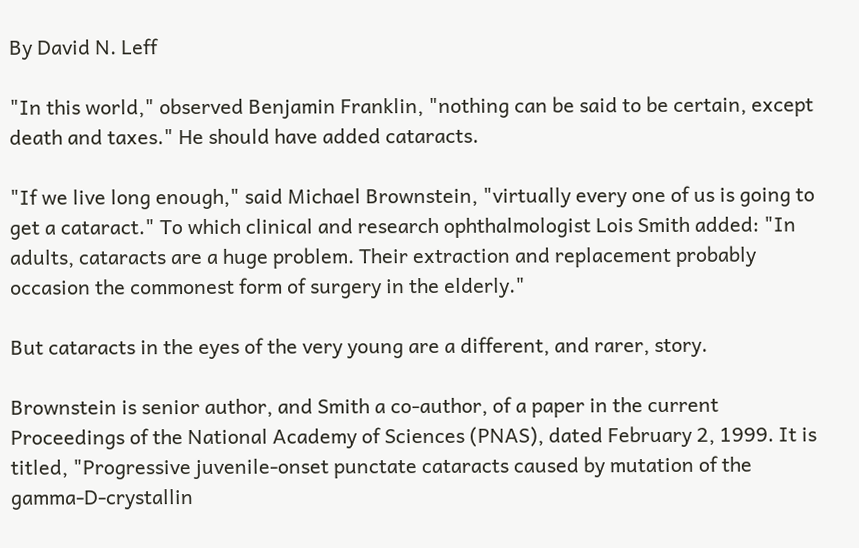By David N. Leff

"In this world," observed Benjamin Franklin, "nothing can be said to be certain, except death and taxes." He should have added cataracts.

"If we live long enough," said Michael Brownstein, "virtually every one of us is going to get a cataract." To which clinical and research ophthalmologist Lois Smith added: "In adults, cataracts are a huge problem. Their extraction and replacement probably occasion the commonest form of surgery in the elderly."

But cataracts in the eyes of the very young are a different, and rarer, story.

Brownstein is senior author, and Smith a co-author, of a paper in the current Proceedings of the National Academy of Sciences (PNAS), dated February 2, 1999. It is titled, "Progressive juvenile-onset punctate cataracts caused by mutation of the gamma-D-crystallin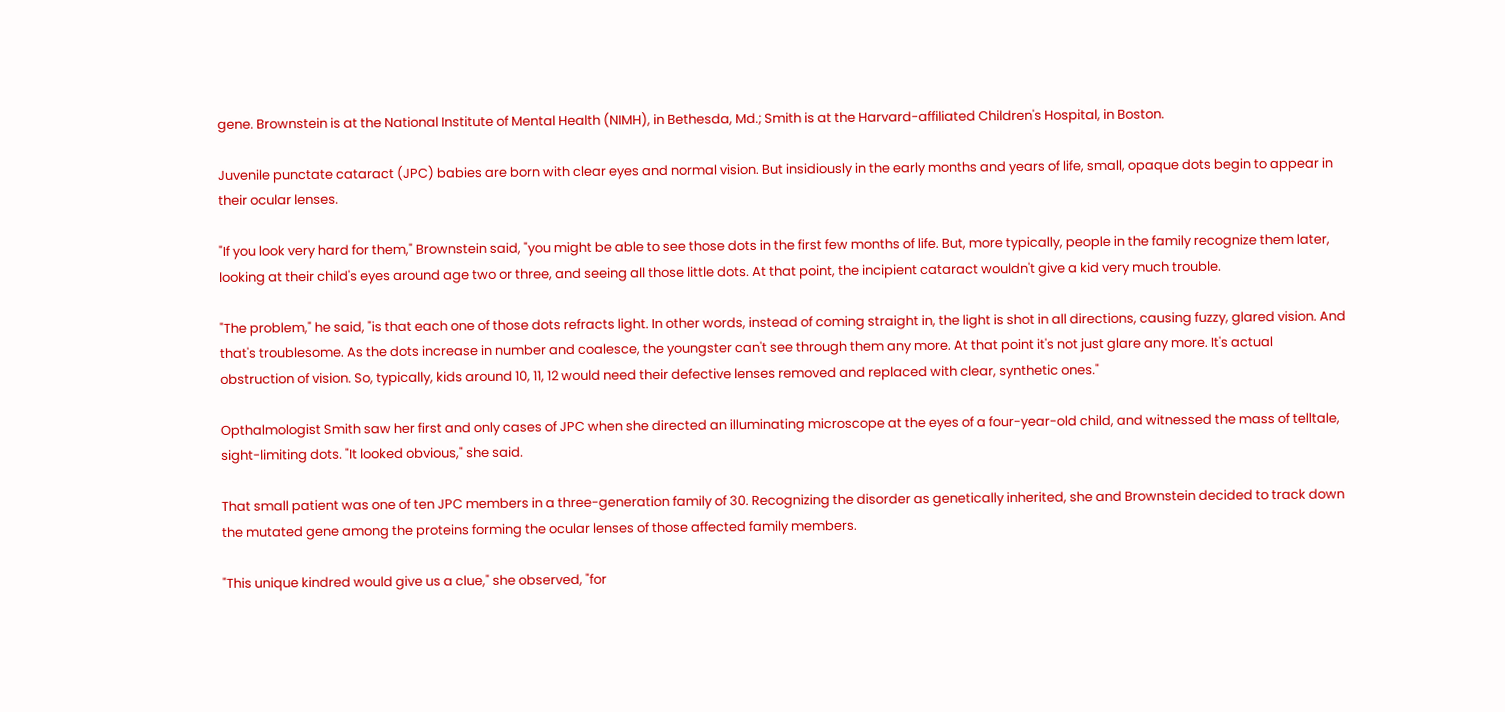gene. Brownstein is at the National Institute of Mental Health (NIMH), in Bethesda, Md.; Smith is at the Harvard-affiliated Children's Hospital, in Boston.

Juvenile punctate cataract (JPC) babies are born with clear eyes and normal vision. But insidiously in the early months and years of life, small, opaque dots begin to appear in their ocular lenses.

"If you look very hard for them," Brownstein said, "you might be able to see those dots in the first few months of life. But, more typically, people in the family recognize them later, looking at their child's eyes around age two or three, and seeing all those little dots. At that point, the incipient cataract wouldn't give a kid very much trouble.

"The problem," he said, "is that each one of those dots refracts light. In other words, instead of coming straight in, the light is shot in all directions, causing fuzzy, glared vision. And that's troublesome. As the dots increase in number and coalesce, the youngster can't see through them any more. At that point it's not just glare any more. It's actual obstruction of vision. So, typically, kids around 10, 11, 12 would need their defective lenses removed and replaced with clear, synthetic ones."

Opthalmologist Smith saw her first and only cases of JPC when she directed an illuminating microscope at the eyes of a four-year-old child, and witnessed the mass of telltale, sight-limiting dots. "It looked obvious," she said.

That small patient was one of ten JPC members in a three-generation family of 30. Recognizing the disorder as genetically inherited, she and Brownstein decided to track down the mutated gene among the proteins forming the ocular lenses of those affected family members.

"This unique kindred would give us a clue," she observed, "for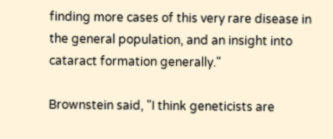finding more cases of this very rare disease in the general population, and an insight into cataract formation generally."

Brownstein said, "I think geneticists are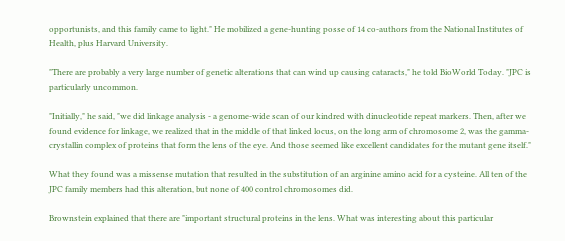opportunists, and this family came to light." He mobilized a gene-hunting posse of 14 co-authors from the National Institutes of Health, plus Harvard University.

"There are probably a very large number of genetic alterations that can wind up causing cataracts," he told BioWorld Today. "JPC is particularly uncommon.

"Initially," he said, "we did linkage analysis - a genome-wide scan of our kindred with dinucleotide repeat markers. Then, after we found evidence for linkage, we realized that in the middle of that linked locus, on the long arm of chromosome 2, was the gamma-crystallin complex of proteins that form the lens of the eye. And those seemed like excellent candidates for the mutant gene itself."

What they found was a missense mutation that resulted in the substitution of an arginine amino acid for a cysteine. All ten of the JPC family members had this alteration, but none of 400 control chromosomes did.

Brownstein explained that there are "important structural proteins in the lens. What was interesting about this particular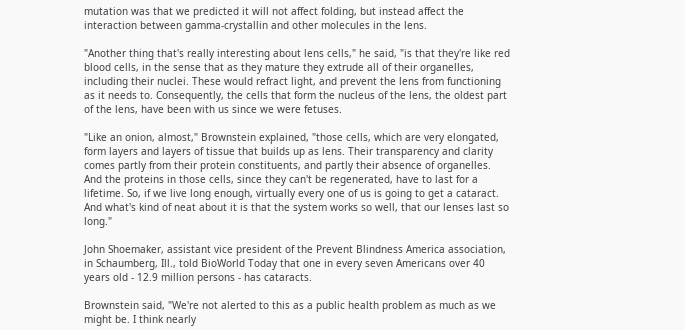mutation was that we predicted it will not affect folding, but instead affect the interaction between gamma-crystallin and other molecules in the lens.

"Another thing that's really interesting about lens cells," he said, "is that they're like red blood cells, in the sense that as they mature they extrude all of their organelles, including their nuclei. These would refract light, and prevent the lens from functioning as it needs to. Consequently, the cells that form the nucleus of the lens, the oldest part of the lens, have been with us since we were fetuses.

"Like an onion, almost," Brownstein explained, "those cells, which are very elongated, form layers and layers of tissue that builds up as lens. Their transparency and clarity comes partly from their protein constituents, and partly their absence of organelles. And the proteins in those cells, since they can't be regenerated, have to last for a lifetime. So, if we live long enough, virtually every one of us is going to get a cataract. And what's kind of neat about it is that the system works so well, that our lenses last so long."

John Shoemaker, assistant vice president of the Prevent Blindness America association, in Schaumberg, Ill., told BioWorld Today that one in every seven Americans over 40 years old - 12.9 million persons - has cataracts.

Brownstein said, "We're not alerted to this as a public health problem as much as we might be. I think nearly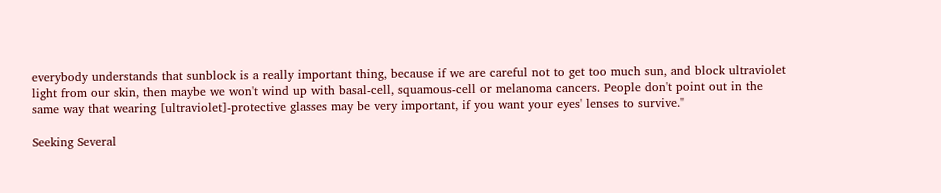everybody understands that sunblock is a really important thing, because if we are careful not to get too much sun, and block ultraviolet light from our skin, then maybe we won't wind up with basal-cell, squamous-cell or melanoma cancers. People don't point out in the same way that wearing [ultraviolet]-protective glasses may be very important, if you want your eyes' lenses to survive."

Seeking Several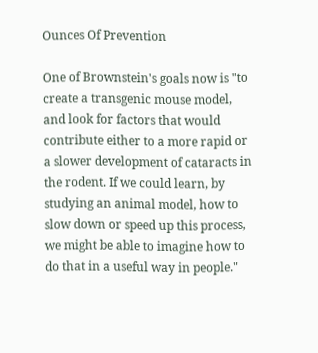Ounces Of Prevention

One of Brownstein's goals now is "to create a transgenic mouse model, and look for factors that would contribute either to a more rapid or a slower development of cataracts in the rodent. If we could learn, by studying an animal model, how to slow down or speed up this process, we might be able to imagine how to do that in a useful way in people."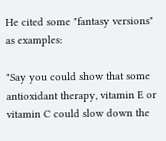He cited some "fantasy versions" as examples:

"Say you could show that some antioxidant therapy, vitamin E or vitamin C could slow down the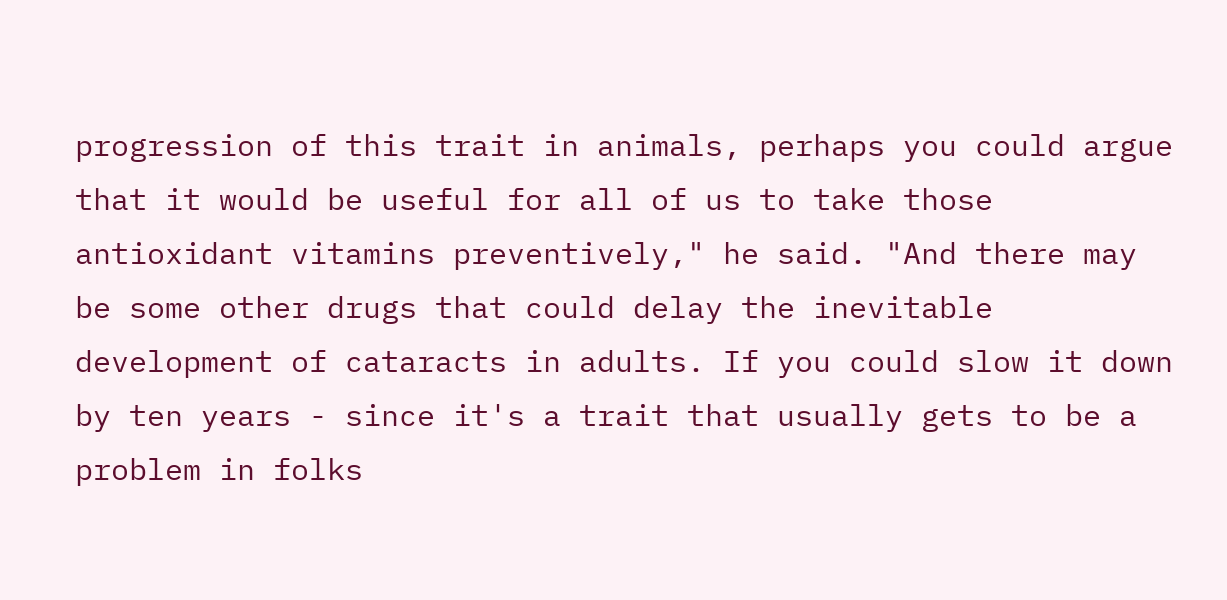progression of this trait in animals, perhaps you could argue that it would be useful for all of us to take those antioxidant vitamins preventively," he said. "And there may be some other drugs that could delay the inevitable development of cataracts in adults. If you could slow it down by ten years - since it's a trait that usually gets to be a problem in folks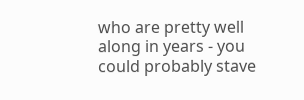who are pretty well along in years - you could probably stave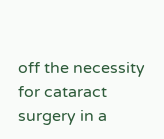off the necessity for cataract surgery in a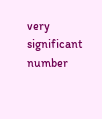very significant number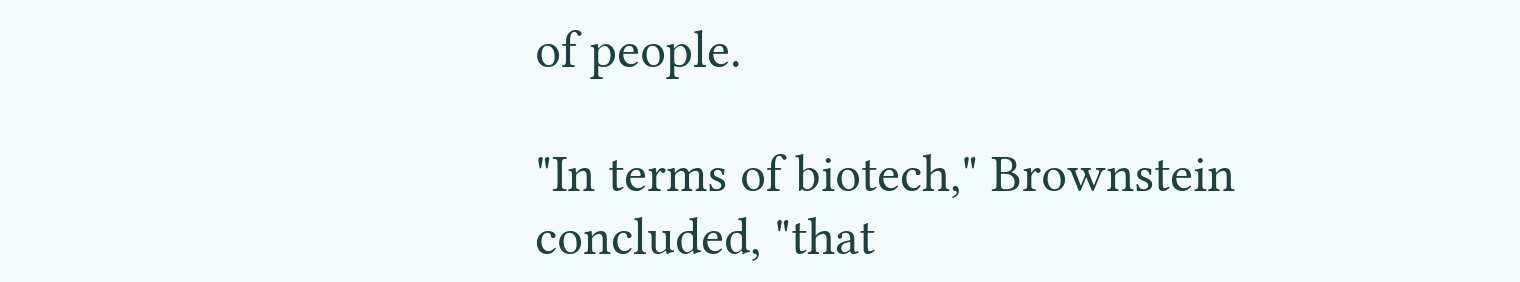of people.

"In terms of biotech," Brownstein concluded, "that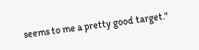seems to me a pretty good target."